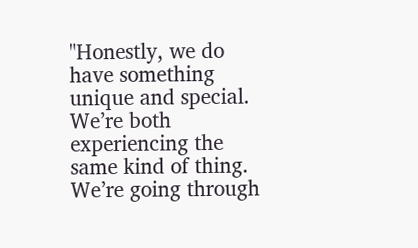"Honestly, we do have something unique and special. We’re both experiencing the same kind of thing. We’re going through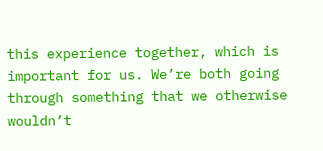this experience together, which is important for us. We’re both going through something that we otherwise wouldn’t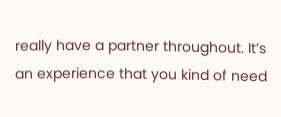really have a partner throughout. It’s an experience that you kind of need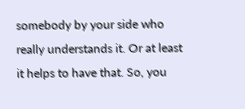somebody by your side who really understands it. Or at least it helps to have that. So, you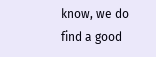know, we do find a good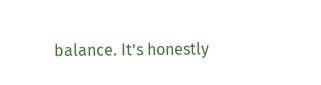balance. It’s honestly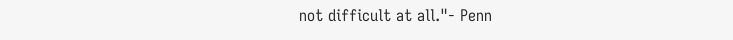not difficult at all."- Penn